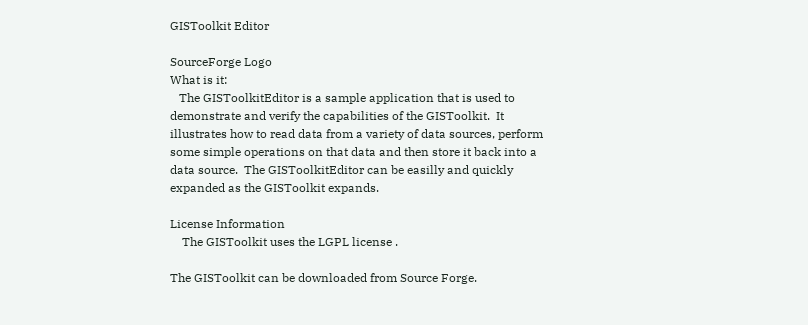GISToolkit Editor

SourceForge Logo
What is it:
   The GISToolkitEditor is a sample application that is used to demonstrate and verify the capabilities of the GISToolkit.  It illustrates how to read data from a variety of data sources, perform some simple operations on that data and then store it back into a data source.  The GISToolkitEditor can be easilly and quickly expanded as the GISToolkit expands.

License Information
    The GISToolkit uses the LGPL license .

The GISToolkit can be downloaded from Source Forge.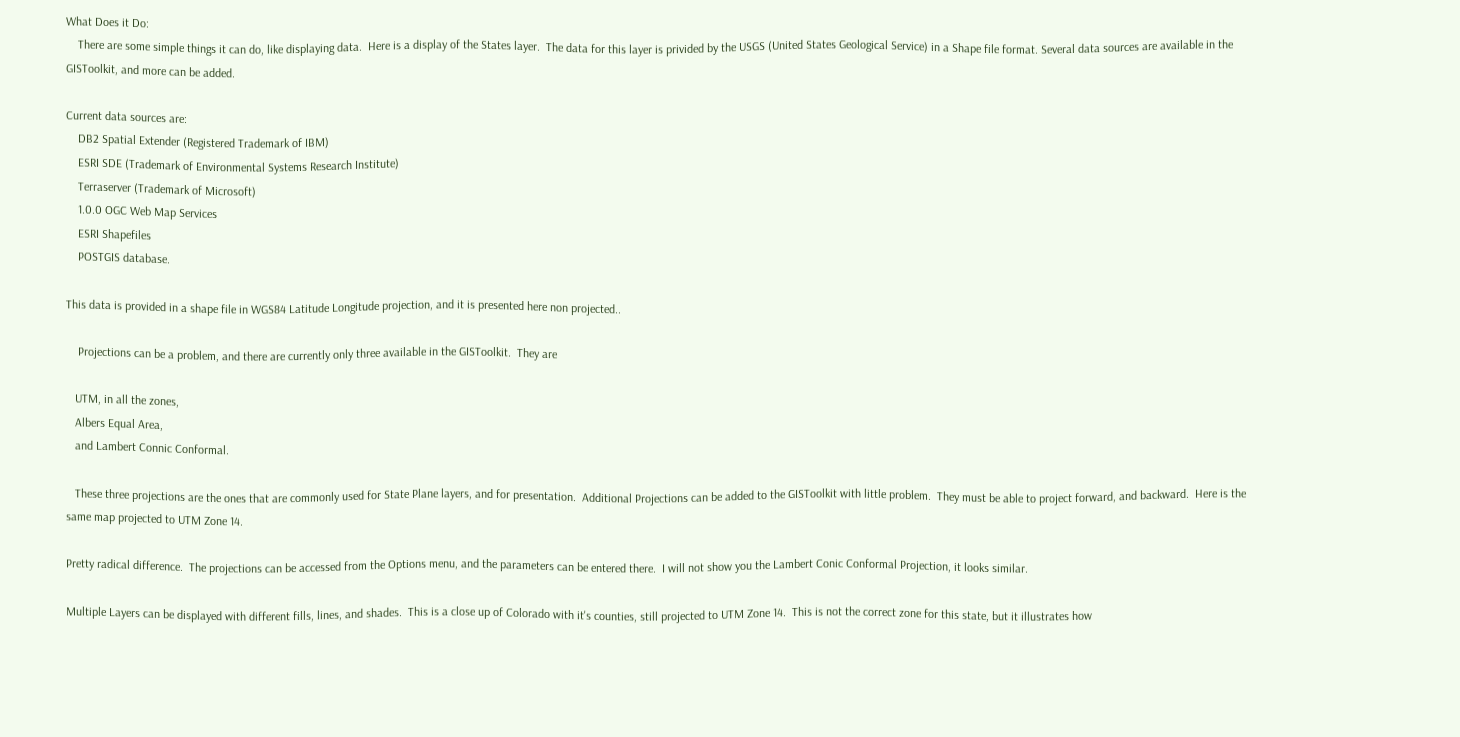What Does it Do:
    There are some simple things it can do, like displaying data.  Here is a display of the States layer.  The data for this layer is privided by the USGS (United States Geological Service) in a Shape file format. Several data sources are available in the GISToolkit, and more can be added.

Current data sources are:
    DB2 Spatial Extender (Registered Trademark of IBM)
    ESRI SDE (Trademark of Environmental Systems Research Institute)
    Terraserver (Trademark of Microsoft)
    1.0.0 OGC Web Map Services
    ESRI Shapefiles
    POSTGIS database.

This data is provided in a shape file in WGS84 Latitude Longitude projection, and it is presented here non projected..

    Projections can be a problem, and there are currently only three available in the GISToolkit.  They are

   UTM, in all the zones,
   Albers Equal Area,
   and Lambert Connic Conformal.

   These three projections are the ones that are commonly used for State Plane layers, and for presentation.  Additional Projections can be added to the GISToolkit with little problem.  They must be able to project forward, and backward.  Here is the same map projected to UTM Zone 14.

Pretty radical difference.  The projections can be accessed from the Options menu, and the parameters can be entered there.  I will not show you the Lambert Conic Conformal Projection, it looks similar.

Multiple Layers can be displayed with different fills, lines, and shades.  This is a close up of Colorado with it's counties, still projected to UTM Zone 14.  This is not the correct zone for this state, but it illustrates how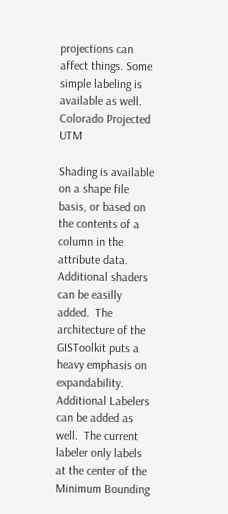projections can affect things. Some simple labeling is available as well.
Colorado Projected UTM

Shading is available on a shape file basis, or based on the contents of a column in the attribute data.  Additional shaders can be easilly added.  The architecture of the GISToolkit puts a heavy emphasis on expandability.  Additional Labelers can be added as well.  The current labeler only labels at the center of the Minimum Bounding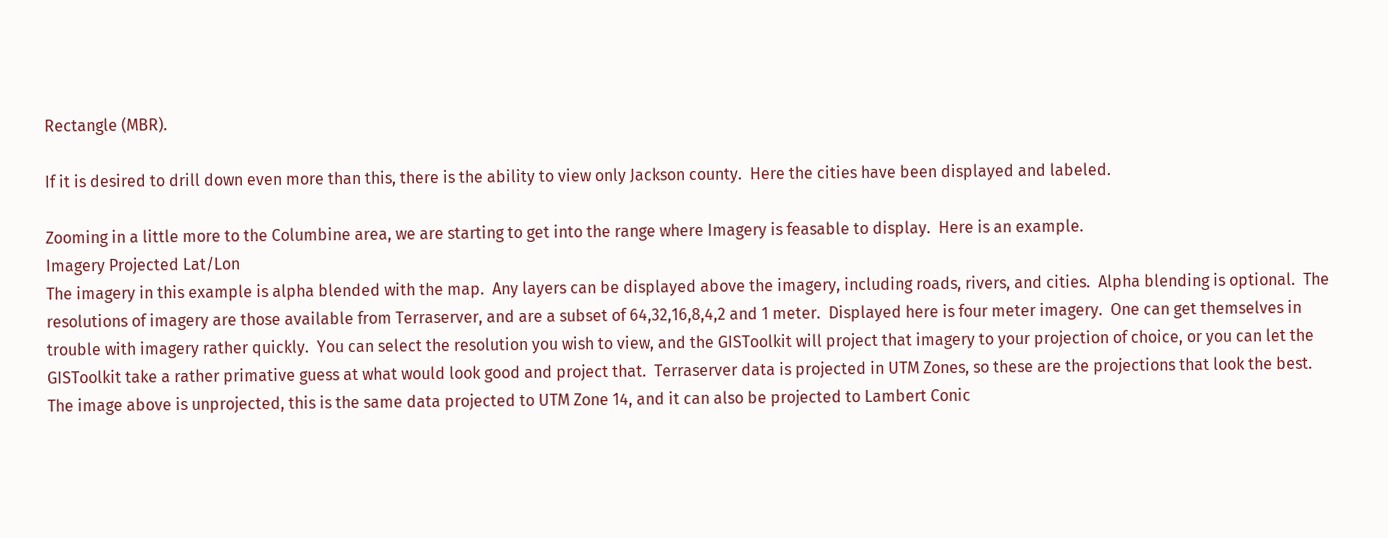Rectangle (MBR).

If it is desired to drill down even more than this, there is the ability to view only Jackson county.  Here the cities have been displayed and labeled.

Zooming in a little more to the Columbine area, we are starting to get into the range where Imagery is feasable to display.  Here is an example.
Imagery Projected Lat/Lon
The imagery in this example is alpha blended with the map.  Any layers can be displayed above the imagery, including roads, rivers, and cities.  Alpha blending is optional.  The resolutions of imagery are those available from Terraserver, and are a subset of 64,32,16,8,4,2 and 1 meter.  Displayed here is four meter imagery.  One can get themselves in trouble with imagery rather quickly.  You can select the resolution you wish to view, and the GISToolkit will project that imagery to your projection of choice, or you can let the GISToolkit take a rather primative guess at what would look good and project that.  Terraserver data is projected in UTM Zones, so these are the projections that look the best.  The image above is unprojected, this is the same data projected to UTM Zone 14, and it can also be projected to Lambert Conic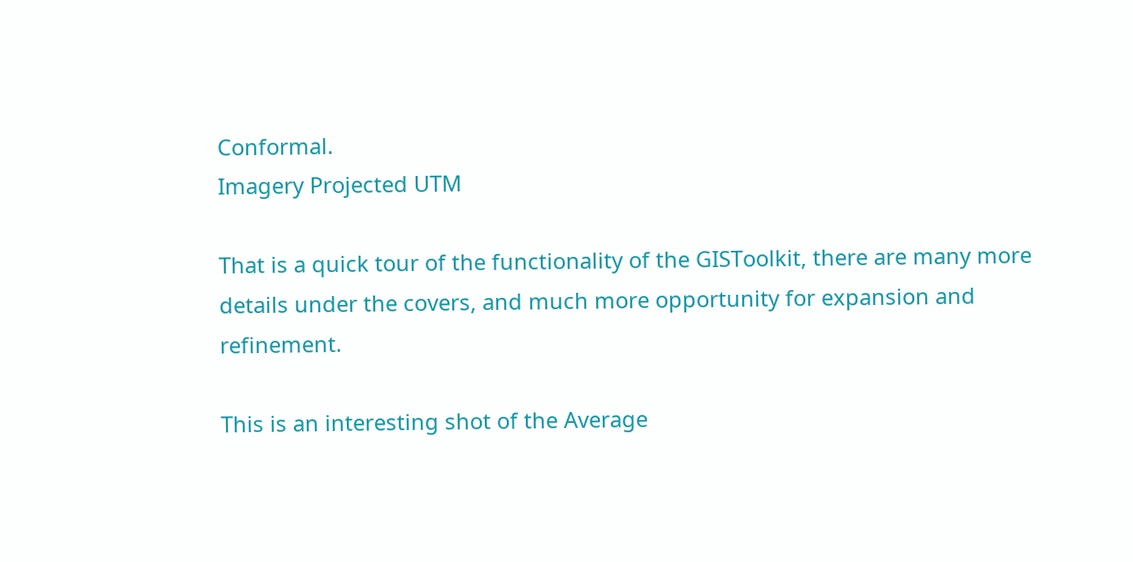Conformal.
Imagery Projected UTM

That is a quick tour of the functionality of the GISToolkit, there are many more details under the covers, and much more opportunity for expansion and refinement.

This is an interesting shot of the Average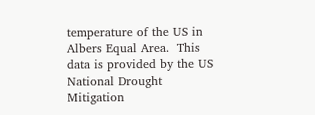temperature of the US in Albers Equal Area.  This data is provided by the US National Drought Mitigation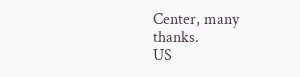Center, many thanks.
US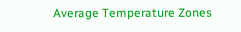Average Temperature Zones